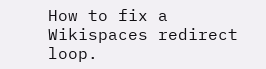How to fix a Wikispaces redirect loop.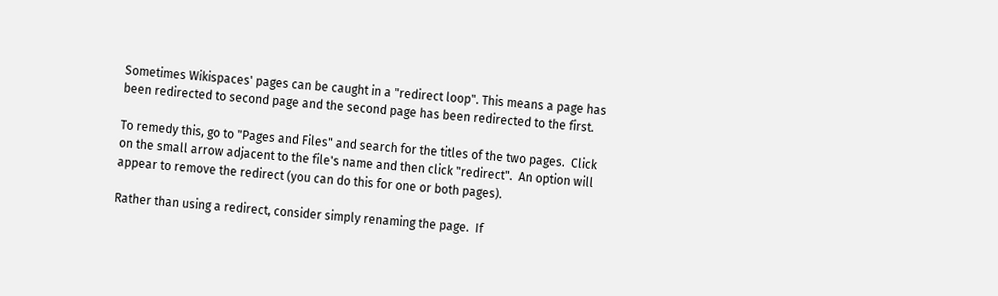Sometimes Wikispaces' pages can be caught in a "redirect loop". This means a page has been redirected to second page and the second page has been redirected to the first.

To remedy this, go to "Pages and Files" and search for the titles of the two pages.  Click on the small arrow adjacent to the file's name and then click "redirect".  An option will appear to remove the redirect (you can do this for one or both pages).

Rather than using a redirect, consider simply renaming the page.  If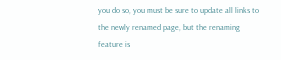you do so, you must be sure to update all links to the newly renamed page, but the renaming feature is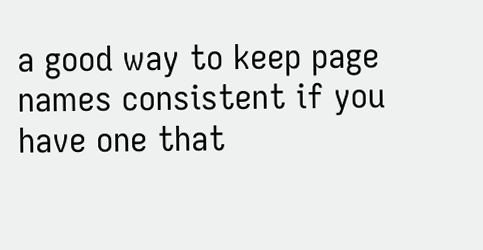a good way to keep page names consistent if you have one that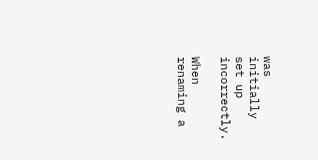was initially set up incorrectly.

When renaming a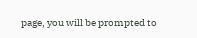page, you will be prompted to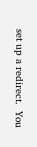set up a redirect.  You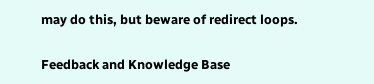may do this, but beware of redirect loops.

Feedback and Knowledge Base